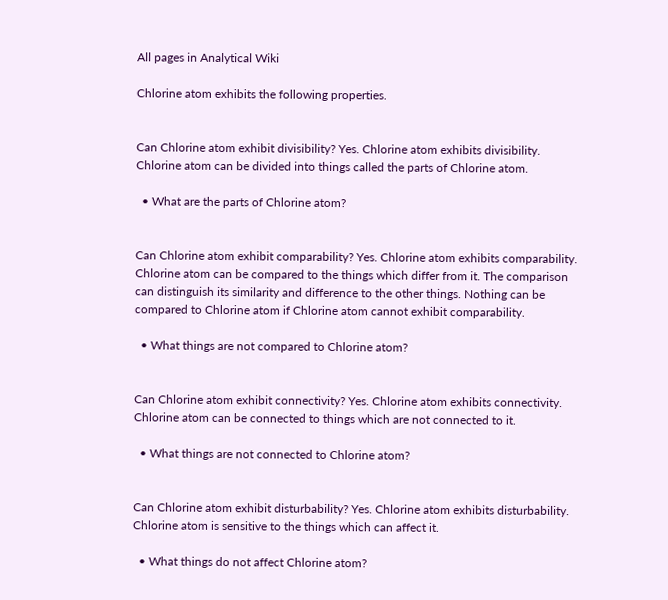All pages in Analytical Wiki

Chlorine atom exhibits the following properties.


Can Chlorine atom exhibit divisibility? Yes. Chlorine atom exhibits divisibility. Chlorine atom can be divided into things called the parts of Chlorine atom.

  • What are the parts of Chlorine atom?


Can Chlorine atom exhibit comparability? Yes. Chlorine atom exhibits comparability. Chlorine atom can be compared to the things which differ from it. The comparison can distinguish its similarity and difference to the other things. Nothing can be compared to Chlorine atom if Chlorine atom cannot exhibit comparability.

  • What things are not compared to Chlorine atom?


Can Chlorine atom exhibit connectivity? Yes. Chlorine atom exhibits connectivity. Chlorine atom can be connected to things which are not connected to it.

  • What things are not connected to Chlorine atom?


Can Chlorine atom exhibit disturbability? Yes. Chlorine atom exhibits disturbability. Chlorine atom is sensitive to the things which can affect it.

  • What things do not affect Chlorine atom?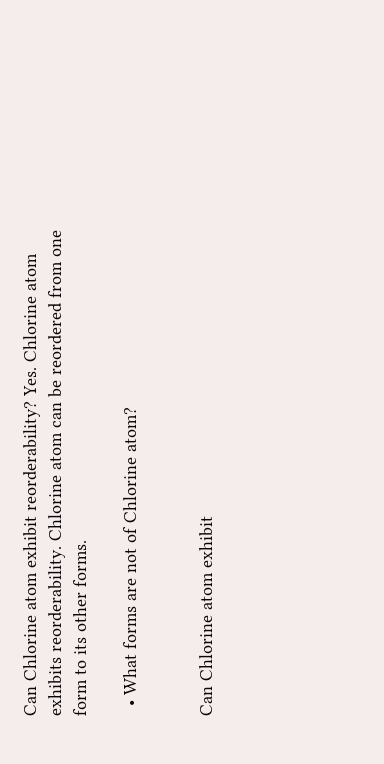Can Chlorine atom exhibit reorderability? Yes. Chlorine atom exhibits reorderability. Chlorine atom can be reordered from one form to its other forms.

  • What forms are not of Chlorine atom?


Can Chlorine atom exhibit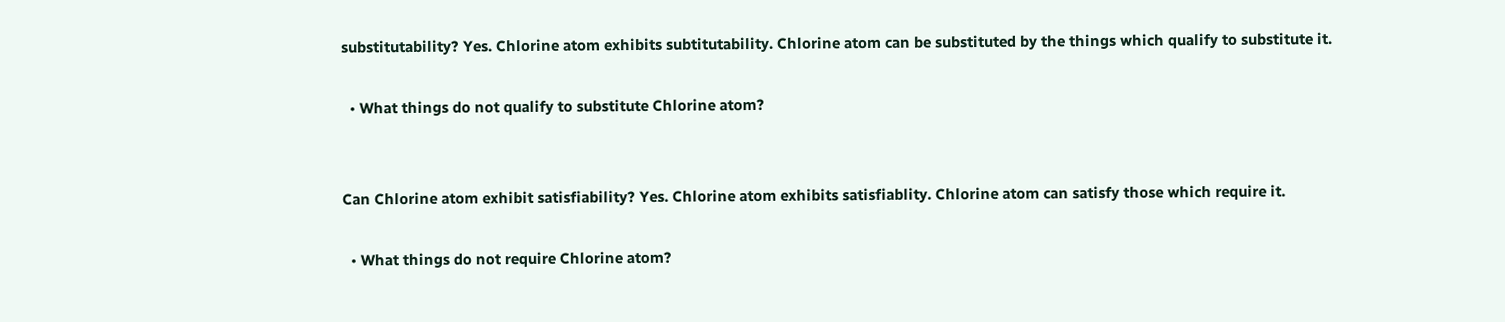substitutability? Yes. Chlorine atom exhibits subtitutability. Chlorine atom can be substituted by the things which qualify to substitute it.

  • What things do not qualify to substitute Chlorine atom?


Can Chlorine atom exhibit satisfiability? Yes. Chlorine atom exhibits satisfiablity. Chlorine atom can satisfy those which require it.

  • What things do not require Chlorine atom?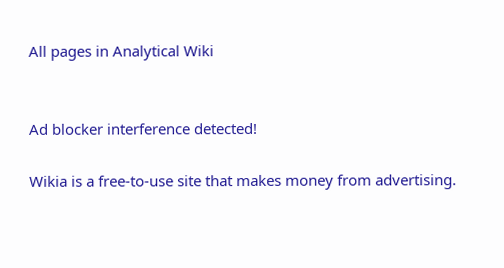All pages in Analytical Wiki


Ad blocker interference detected!

Wikia is a free-to-use site that makes money from advertising.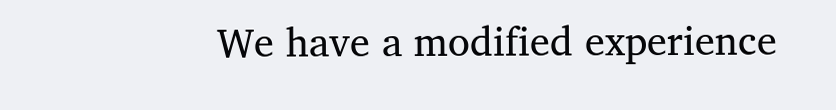We have a modified experience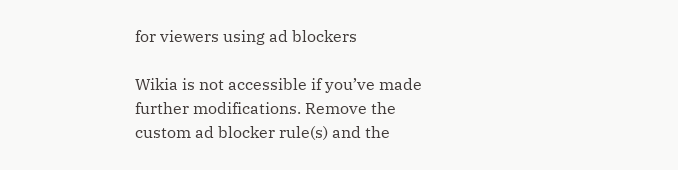for viewers using ad blockers

Wikia is not accessible if you’ve made further modifications. Remove the custom ad blocker rule(s) and the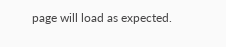page will load as expected.